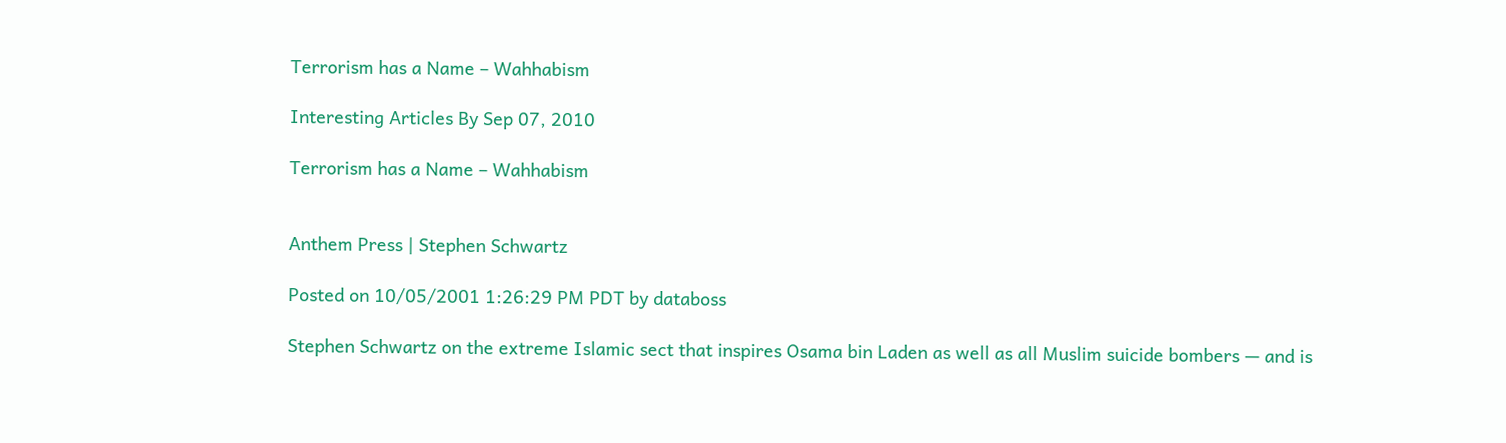Terrorism has a Name – Wahhabism

Interesting Articles By Sep 07, 2010

Terrorism has a Name – Wahhabism


Anthem Press | Stephen Schwartz

Posted on 10/05/2001 1:26:29 PM PDT by databoss

Stephen Schwartz on the extreme Islamic sect that inspires Osama bin Laden as well as all Muslim suicide bombers — and is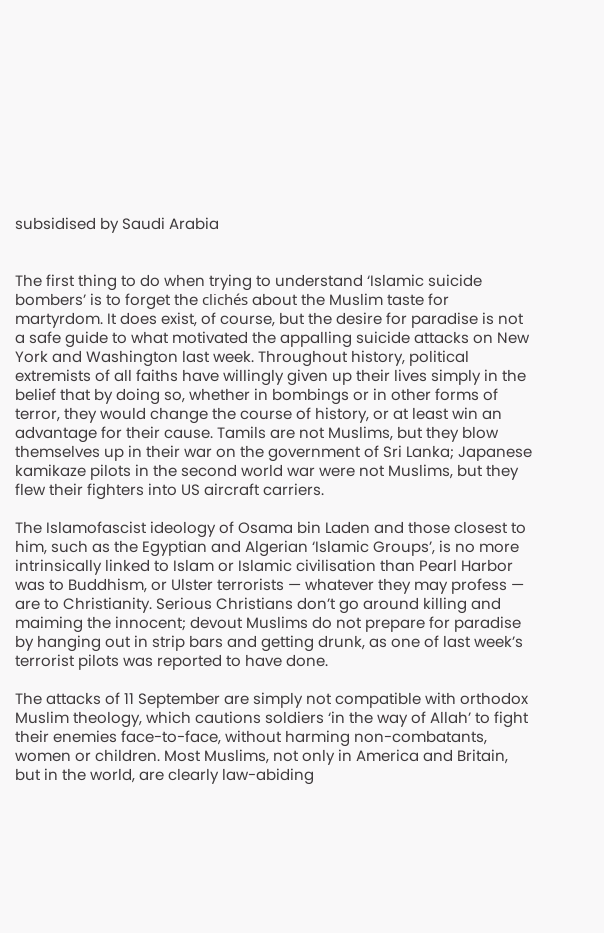subsidised by Saudi Arabia


The first thing to do when trying to understand ‘Islamic suicide bombers’ is to forget the clichés about the Muslim taste for martyrdom. It does exist, of course, but the desire for paradise is not a safe guide to what motivated the appalling suicide attacks on New York and Washington last week. Throughout history, political extremists of all faiths have willingly given up their lives simply in the belief that by doing so, whether in bombings or in other forms of terror, they would change the course of history, or at least win an advantage for their cause. Tamils are not Muslims, but they blow themselves up in their war on the government of Sri Lanka; Japanese kamikaze pilots in the second world war were not Muslims, but they flew their fighters into US aircraft carriers.

The Islamofascist ideology of Osama bin Laden and those closest to him, such as the Egyptian and Algerian ‘Islamic Groups’, is no more intrinsically linked to Islam or Islamic civilisation than Pearl Harbor was to Buddhism, or Ulster terrorists — whatever they may profess — are to Christianity. Serious Christians don’t go around killing and maiming the innocent; devout Muslims do not prepare for paradise by hanging out in strip bars and getting drunk, as one of last week’s terrorist pilots was reported to have done.

The attacks of 11 September are simply not compatible with orthodox Muslim theology, which cautions soldiers ‘in the way of Allah’ to fight their enemies face-to-face, without harming non-combatants, women or children. Most Muslims, not only in America and Britain, but in the world, are clearly law-abiding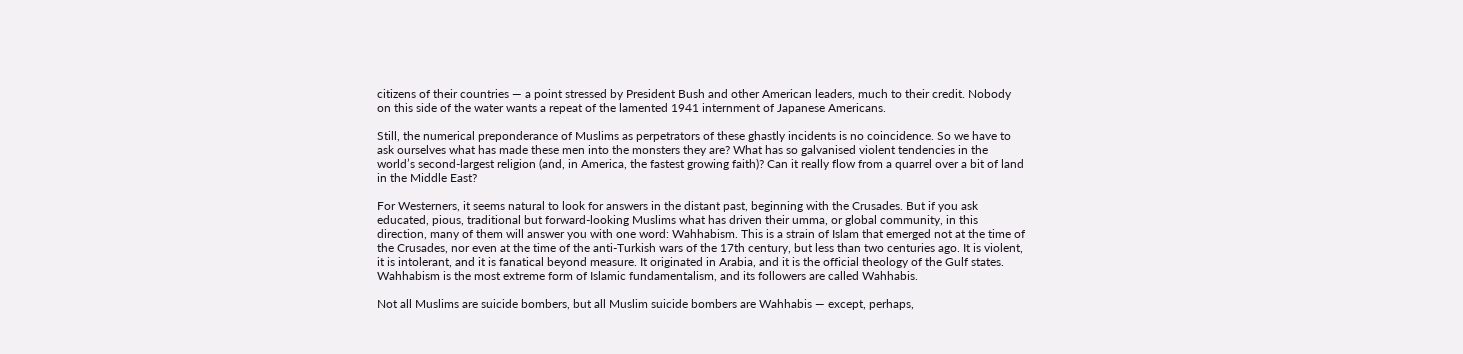citizens of their countries — a point stressed by President Bush and other American leaders, much to their credit. Nobody on this side of the water wants a repeat of the lamented 1941 internment of Japanese Americans.

Still, the numerical preponderance of Muslims as perpetrators of these ghastly incidents is no coincidence. So we have to ask ourselves what has made these men into the monsters they are? What has so galvanised violent tendencies in the world’s second-largest religion (and, in America, the fastest growing faith)? Can it really flow from a quarrel over a bit of land in the Middle East?

For Westerners, it seems natural to look for answers in the distant past, beginning with the Crusades. But if you ask educated, pious, traditional but forward-looking Muslims what has driven their umma, or global community, in this direction, many of them will answer you with one word: Wahhabism. This is a strain of Islam that emerged not at the time of the Crusades, nor even at the time of the anti-Turkish wars of the 17th century, but less than two centuries ago. It is violent, it is intolerant, and it is fanatical beyond measure. It originated in Arabia, and it is the official theology of the Gulf states. Wahhabism is the most extreme form of Islamic fundamentalism, and its followers are called Wahhabis.

Not all Muslims are suicide bombers, but all Muslim suicide bombers are Wahhabis — except, perhaps,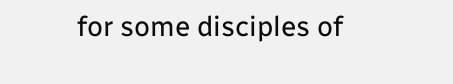for some disciples of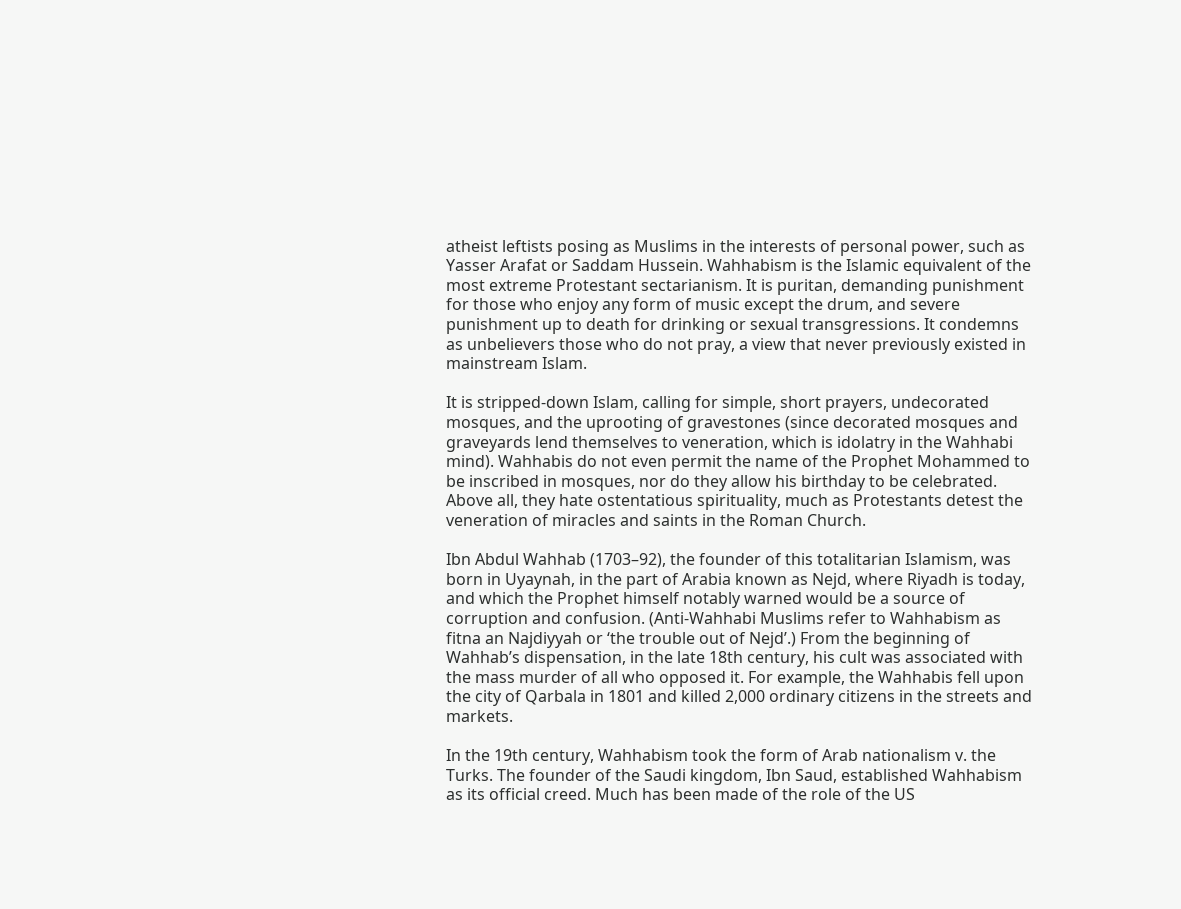atheist leftists posing as Muslims in the interests of personal power, such as Yasser Arafat or Saddam Hussein. Wahhabism is the Islamic equivalent of the most extreme Protestant sectarianism. It is puritan, demanding punishment for those who enjoy any form of music except the drum, and severe punishment up to death for drinking or sexual transgressions. It condemns as unbelievers those who do not pray, a view that never previously existed in mainstream Islam.

It is stripped-down Islam, calling for simple, short prayers, undecorated mosques, and the uprooting of gravestones (since decorated mosques and graveyards lend themselves to veneration, which is idolatry in the Wahhabi mind). Wahhabis do not even permit the name of the Prophet Mohammed to be inscribed in mosques, nor do they allow his birthday to be celebrated. Above all, they hate ostentatious spirituality, much as Protestants detest the veneration of miracles and saints in the Roman Church.

Ibn Abdul Wahhab (1703–92), the founder of this totalitarian Islamism, was born in Uyaynah, in the part of Arabia known as Nejd, where Riyadh is today, and which the Prophet himself notably warned would be a source of corruption and confusion. (Anti-Wahhabi Muslims refer to Wahhabism as fitna an Najdiyyah or ‘the trouble out of Nejd’.) From the beginning of Wahhab’s dispensation, in the late 18th century, his cult was associated with the mass murder of all who opposed it. For example, the Wahhabis fell upon the city of Qarbala in 1801 and killed 2,000 ordinary citizens in the streets and markets.

In the 19th century, Wahhabism took the form of Arab nationalism v. the Turks. The founder of the Saudi kingdom, Ibn Saud, established Wahhabism as its official creed. Much has been made of the role of the US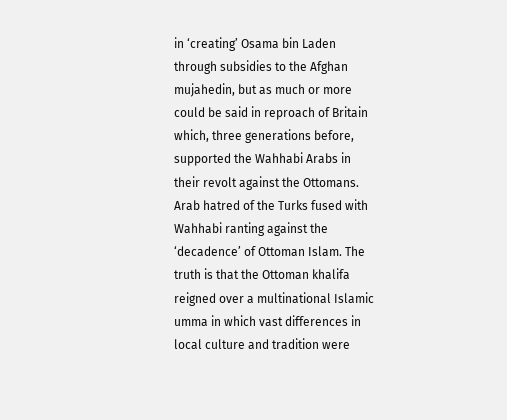in ‘creating’ Osama bin Laden through subsidies to the Afghan mujahedin, but as much or more could be said in reproach of Britain which, three generations before, supported the Wahhabi Arabs in their revolt against the Ottomans. Arab hatred of the Turks fused with Wahhabi ranting against the ‘decadence’ of Ottoman Islam. The truth is that the Ottoman khalifa reigned over a multinational Islamic umma in which vast differences in local culture and tradition were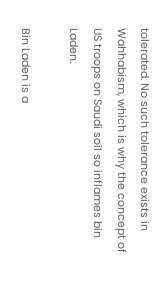tolerated. No such tolerance exists in Wahhabism, which is why the concept of US troops on Saudi soil so inflames bin Laden.

Bin Laden is a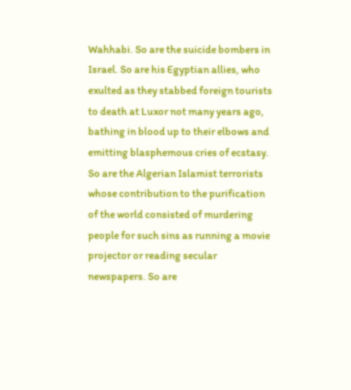Wahhabi. So are the suicide bombers in Israel. So are his Egyptian allies, who exulted as they stabbed foreign tourists to death at Luxor not many years ago, bathing in blood up to their elbows and emitting blasphemous cries of ecstasy. So are the Algerian Islamist terrorists whose contribution to the purification of the world consisted of murdering people for such sins as running a movie projector or reading secular newspapers. So are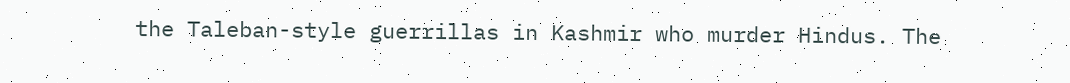the Taleban-style guerrillas in Kashmir who murder Hindus. The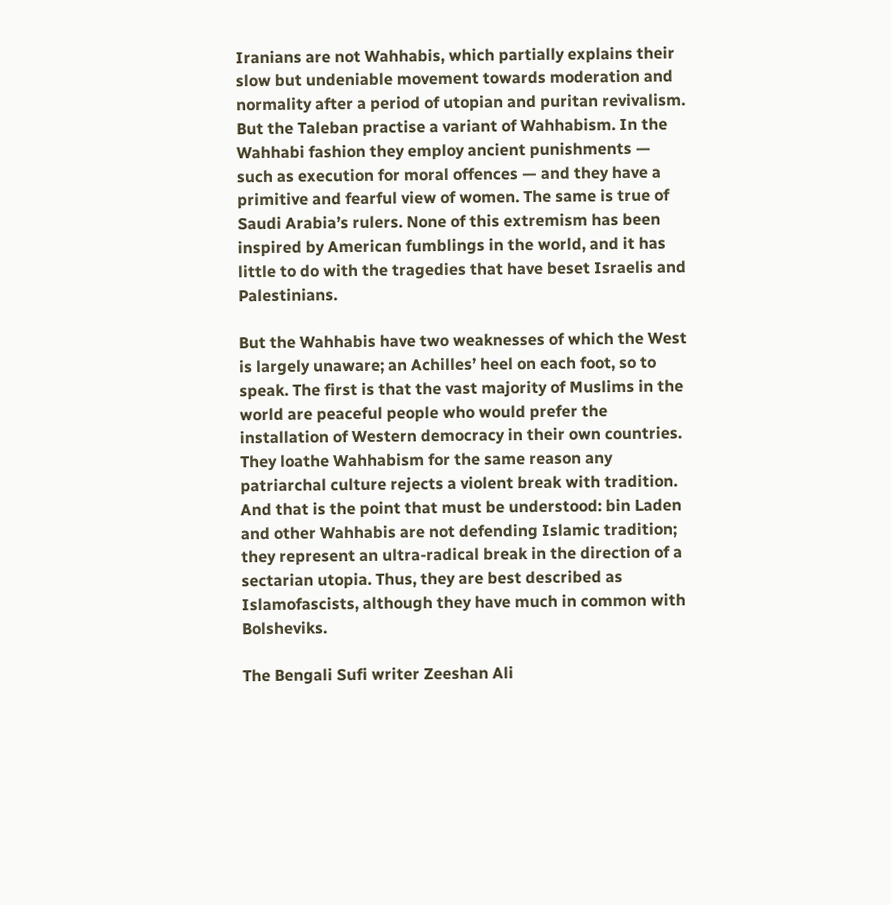Iranians are not Wahhabis, which partially explains their slow but undeniable movement towards moderation and normality after a period of utopian and puritan revivalism. But the Taleban practise a variant of Wahhabism. In the Wahhabi fashion they employ ancient punishments — such as execution for moral offences — and they have a primitive and fearful view of women. The same is true of Saudi Arabia’s rulers. None of this extremism has been inspired by American fumblings in the world, and it has little to do with the tragedies that have beset Israelis and Palestinians.

But the Wahhabis have two weaknesses of which the West is largely unaware; an Achilles’ heel on each foot, so to speak. The first is that the vast majority of Muslims in the world are peaceful people who would prefer the installation of Western democracy in their own countries. They loathe Wahhabism for the same reason any patriarchal culture rejects a violent break with tradition. And that is the point that must be understood: bin Laden and other Wahhabis are not defending Islamic tradition; they represent an ultra-radical break in the direction of a sectarian utopia. Thus, they are best described as Islamofascists, although they have much in common with Bolsheviks.

The Bengali Sufi writer Zeeshan Ali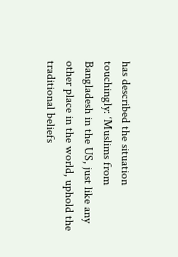has described the situation touchingly: ‘Muslims from Bangladesh in the US, just like any other place in the world, uphold the traditional beliefs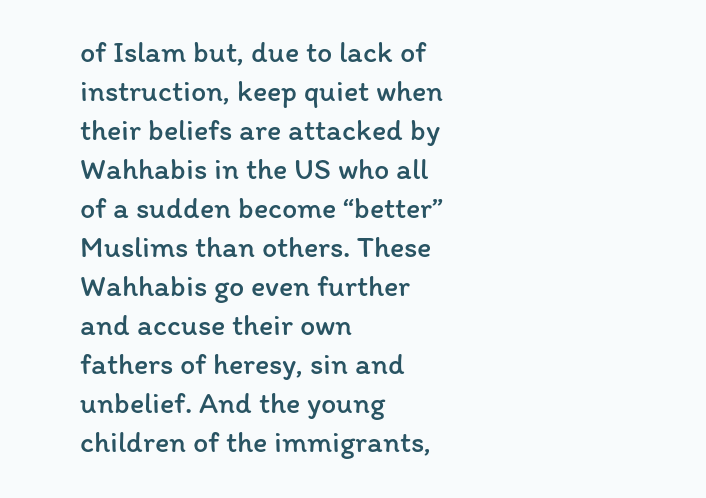of Islam but, due to lack of instruction, keep quiet when their beliefs are attacked by Wahhabis in the US who all of a sudden become “better” Muslims than others. These Wahhabis go even further and accuse their own fathers of heresy, sin and unbelief. And the young children of the immigrants,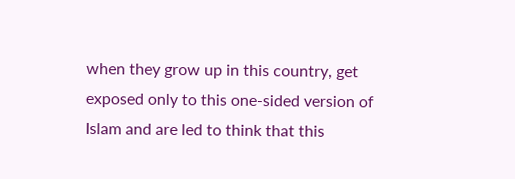when they grow up in this country, get exposed only to this one-sided version of Islam and are led to think that this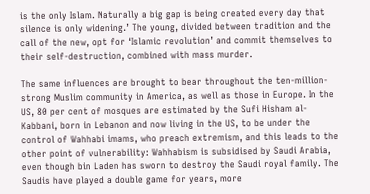is the only Islam. Naturally a big gap is being created every day that silence is only widening.’ The young, divided between tradition and the call of the new, opt for ‘Islamic revolution’ and commit themselves to their self-destruction, combined with mass murder.

The same influences are brought to bear throughout the ten-million-strong Muslim community in America, as well as those in Europe. In the US, 80 per cent of mosques are estimated by the Sufi Hisham al-Kabbani, born in Lebanon and now living in the US, to be under the control of Wahhabi imams, who preach extremism, and this leads to the other point of vulnerability: Wahhabism is subsidised by Saudi Arabia, even though bin Laden has sworn to destroy the Saudi royal family. The Saudis have played a double game for years, more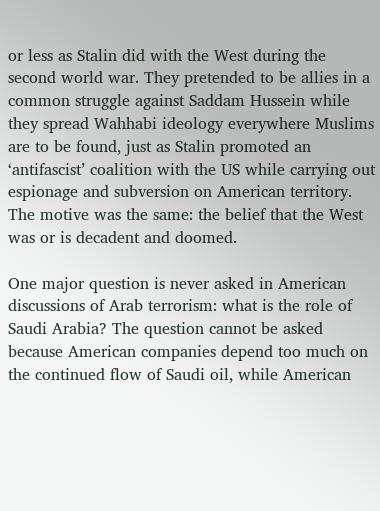or less as Stalin did with the West during the second world war. They pretended to be allies in a common struggle against Saddam Hussein while they spread Wahhabi ideology everywhere Muslims are to be found, just as Stalin promoted an ‘antifascist’ coalition with the US while carrying out espionage and subversion on American territory. The motive was the same: the belief that the West was or is decadent and doomed.

One major question is never asked in American discussions of Arab terrorism: what is the role of Saudi Arabia? The question cannot be asked because American companies depend too much on the continued flow of Saudi oil, while American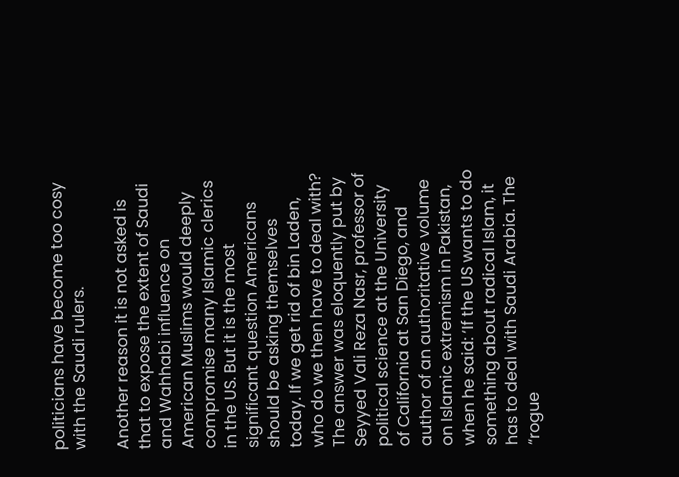politicians have become too cosy with the Saudi rulers.

Another reason it is not asked is that to expose the extent of Saudi and Wahhabi influence on American Muslims would deeply compromise many Islamic clerics in the US. But it is the most significant question Americans should be asking themselves today. If we get rid of bin Laden, who do we then have to deal with? The answer was eloquently put by Seyyed Vali Reza Nasr, professor of political science at the University of California at San Diego, and author of an authoritative volume on Islamic extremism in Pakistan, when he said: ‘If the US wants to do something about radical Islam, it has to deal with Saudi Arabia. The “rogue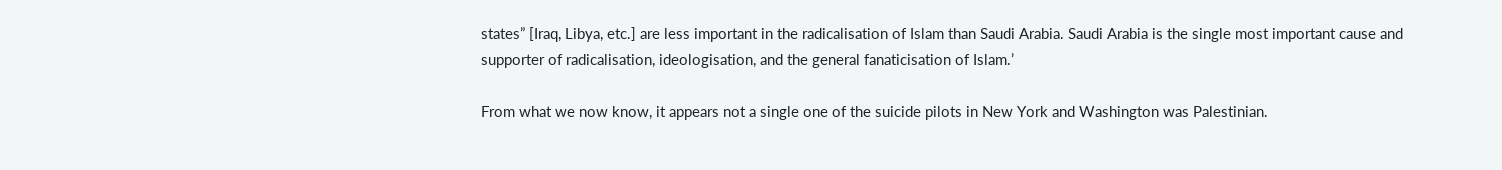states” [Iraq, Libya, etc.] are less important in the radicalisation of Islam than Saudi Arabia. Saudi Arabia is the single most important cause and supporter of radicalisation, ideologisation, and the general fanaticisation of Islam.’

From what we now know, it appears not a single one of the suicide pilots in New York and Washington was Palestinian.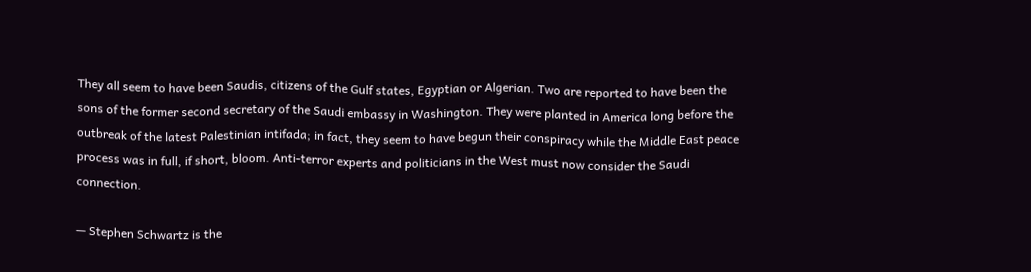They all seem to have been Saudis, citizens of the Gulf states, Egyptian or Algerian. Two are reported to have been the sons of the former second secretary of the Saudi embassy in Washington. They were planted in America long before the outbreak of the latest Palestinian intifada; in fact, they seem to have begun their conspiracy while the Middle East peace process was in full, if short, bloom. Anti-terror experts and politicians in the West must now consider the Saudi connection.

— Stephen Schwartz is the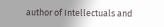author of Intellectuals and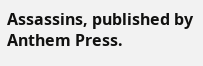Assassins, published by Anthem Press.